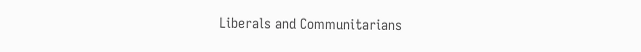Liberals and Communitarians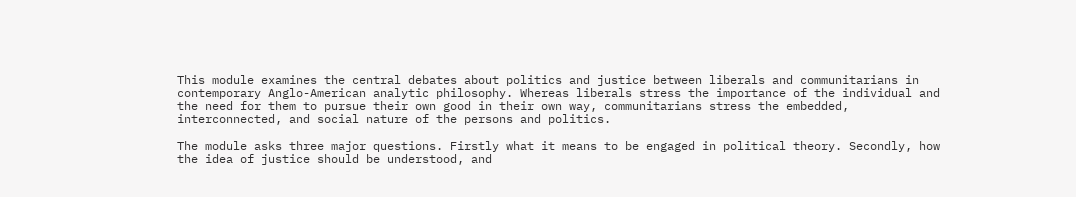This module examines the central debates about politics and justice between liberals and communitarians in contemporary Anglo-American analytic philosophy. Whereas liberals stress the importance of the individual and the need for them to pursue their own good in their own way, communitarians stress the embedded, interconnected, and social nature of the persons and politics.

The module asks three major questions. Firstly what it means to be engaged in political theory. Secondly, how the idea of justice should be understood, and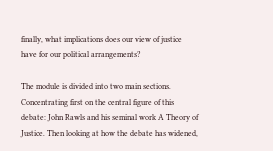finally, what implications does our view of justice have for our political arrangements?

The module is divided into two main sections. Concentrating first on the central figure of this debate: John Rawls and his seminal work A Theory of Justice. Then looking at how the debate has widened,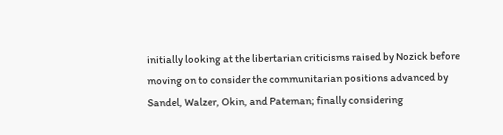initially looking at the libertarian criticisms raised by Nozick before moving on to consider the communitarian positions advanced by Sandel, Walzer, Okin, and Pateman; finally considering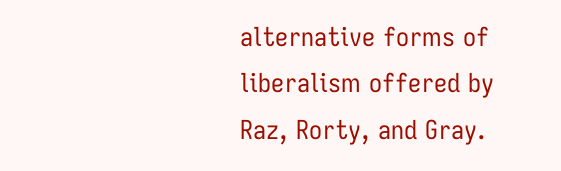alternative forms of liberalism offered by Raz, Rorty, and Gray.